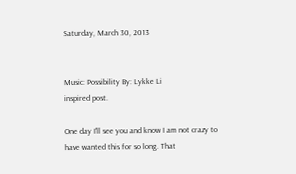Saturday, March 30, 2013


Music: Possibility By: Lykke Li
inspired post.

One day I'll see you and know I am not crazy to have wanted this for so long. That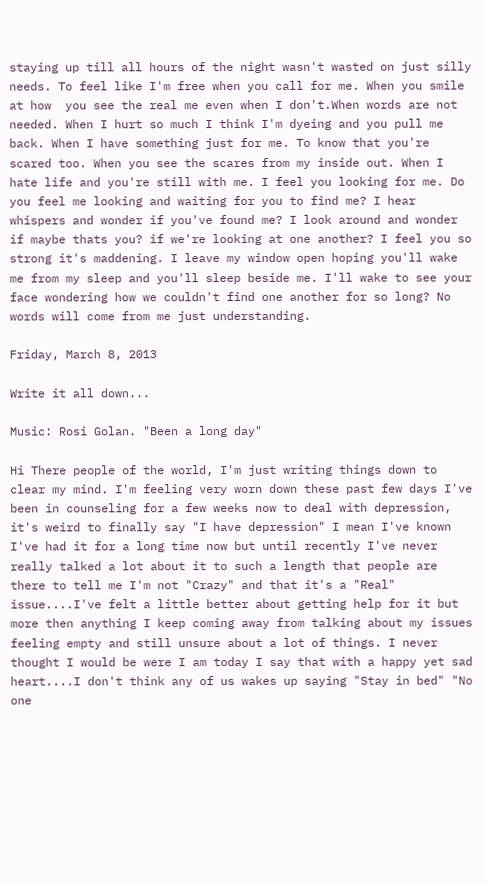staying up till all hours of the night wasn't wasted on just silly needs. To feel like I'm free when you call for me. When you smile at how  you see the real me even when I don't.When words are not needed. When I hurt so much I think I'm dyeing and you pull me back. When I have something just for me. To know that you're scared too. When you see the scares from my inside out. When I hate life and you're still with me. I feel you looking for me. Do you feel me looking and waiting for you to find me? I hear whispers and wonder if you've found me? I look around and wonder if maybe thats you? if we're looking at one another? I feel you so strong it's maddening. I leave my window open hoping you'll wake me from my sleep and you'll sleep beside me. I'll wake to see your face wondering how we couldn't find one another for so long? No words will come from me just understanding.

Friday, March 8, 2013

Write it all down...

Music: Rosi Golan. "Been a long day"

Hi There people of the world, I'm just writing things down to clear my mind. I'm feeling very worn down these past few days I've been in counseling for a few weeks now to deal with depression, it's weird to finally say "I have depression" I mean I've known I've had it for a long time now but until recently I've never really talked a lot about it to such a length that people are there to tell me I'm not "Crazy" and that it's a "Real" issue....I've felt a little better about getting help for it but more then anything I keep coming away from talking about my issues feeling empty and still unsure about a lot of things. I never thought I would be were I am today I say that with a happy yet sad heart....I don't think any of us wakes up saying "Stay in bed" "No one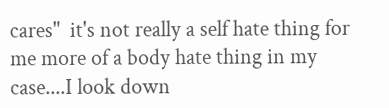cares"  it's not really a self hate thing for me more of a body hate thing in my case....I look down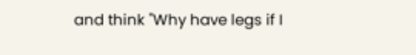and think "Why have legs if I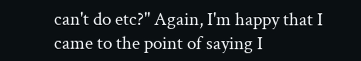can't do etc?" Again, I'm happy that I came to the point of saying I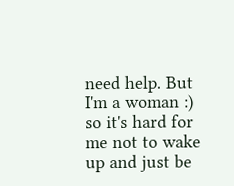need help. But I'm a woman :) so it's hard for me not to wake up and just be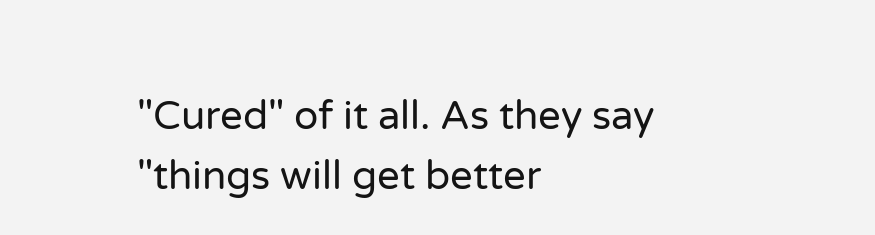"Cured" of it all. As they say "things will get better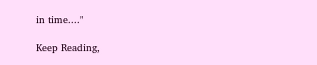in time...."

Keep Reading,